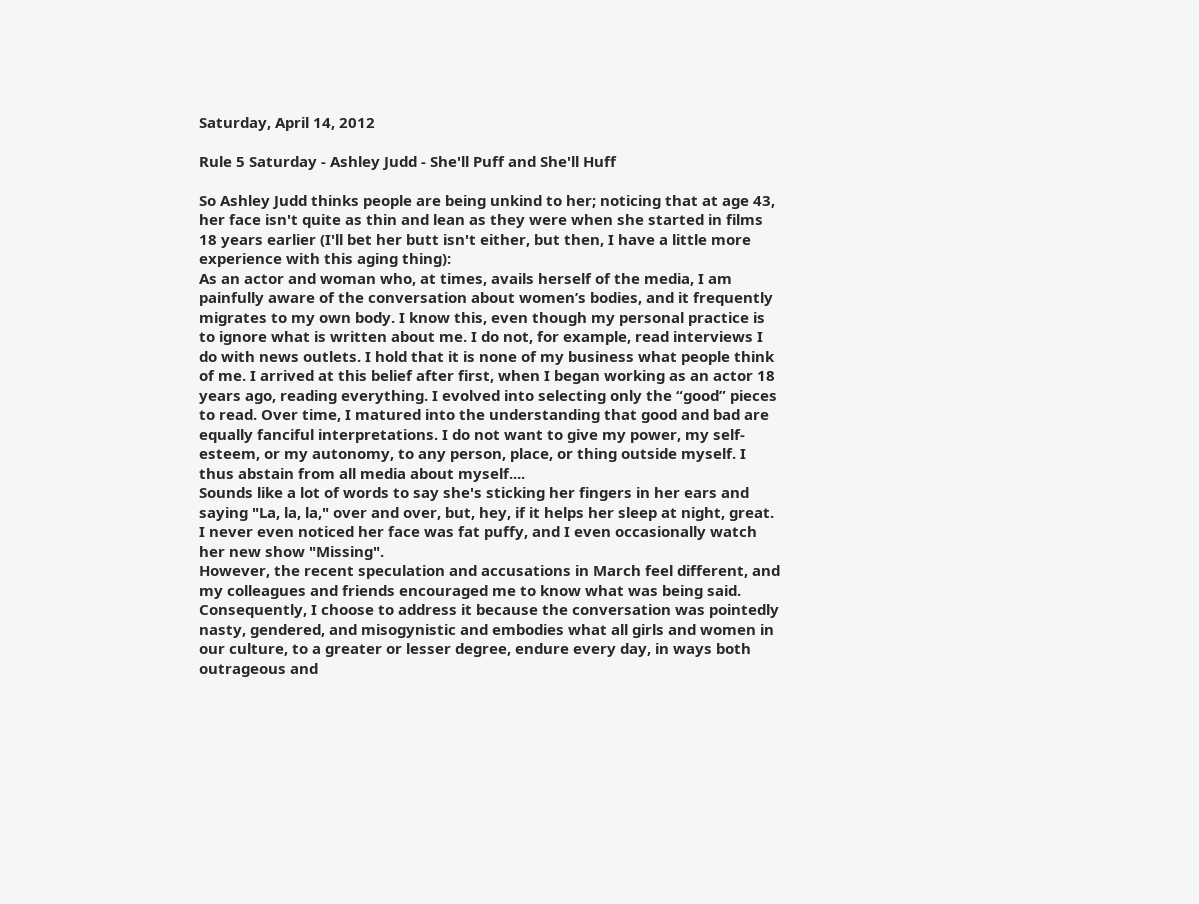Saturday, April 14, 2012

Rule 5 Saturday - Ashley Judd - She'll Puff and She'll Huff

So Ashley Judd thinks people are being unkind to her; noticing that at age 43, her face isn't quite as thin and lean as they were when she started in films 18 years earlier (I'll bet her butt isn't either, but then, I have a little more experience with this aging thing):
As an actor and woman who, at times, avails herself of the media, I am painfully aware of the conversation about women’s bodies, and it frequently migrates to my own body. I know this, even though my personal practice is to ignore what is written about me. I do not, for example, read interviews I do with news outlets. I hold that it is none of my business what people think of me. I arrived at this belief after first, when I began working as an actor 18 years ago, reading everything. I evolved into selecting only the “good” pieces to read. Over time, I matured into the understanding that good and bad are equally fanciful interpretations. I do not want to give my power, my self-esteem, or my autonomy, to any person, place, or thing outside myself. I thus abstain from all media about myself....
Sounds like a lot of words to say she's sticking her fingers in her ears and saying "La, la, la," over and over, but, hey, if it helps her sleep at night, great.  I never even noticed her face was fat puffy, and I even occasionally watch her new show "Missing".
However, the recent speculation and accusations in March feel different, and my colleagues and friends encouraged me to know what was being said. Consequently, I choose to address it because the conversation was pointedly nasty, gendered, and misogynistic and embodies what all girls and women in our culture, to a greater or lesser degree, endure every day, in ways both outrageous and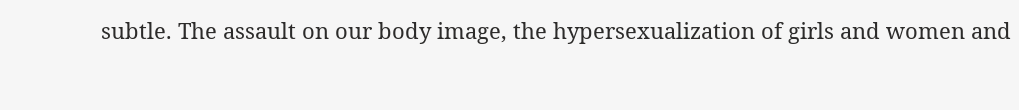subtle. The assault on our body image, the hypersexualization of girls and women and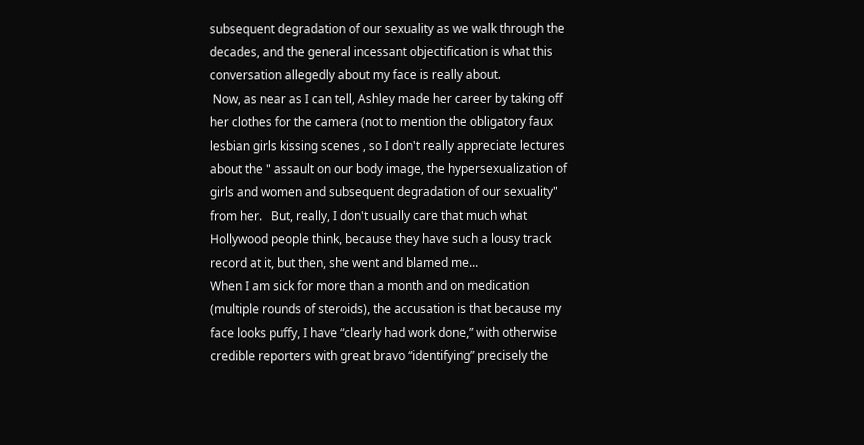subsequent degradation of our sexuality as we walk through the decades, and the general incessant objectification is what this conversation allegedly about my face is really about.
 Now, as near as I can tell, Ashley made her career by taking off her clothes for the camera (not to mention the obligatory faux lesbian girls kissing scenes , so I don't really appreciate lectures about the " assault on our body image, the hypersexualization of girls and women and subsequent degradation of our sexuality" from her.   But, really, I don't usually care that much what Hollywood people think, because they have such a lousy track record at it, but then, she went and blamed me...
When I am sick for more than a month and on medication (multiple rounds of steroids), the accusation is that because my face looks puffy, I have “clearly had work done,” with otherwise credible reporters with great bravo “identifying” precisely the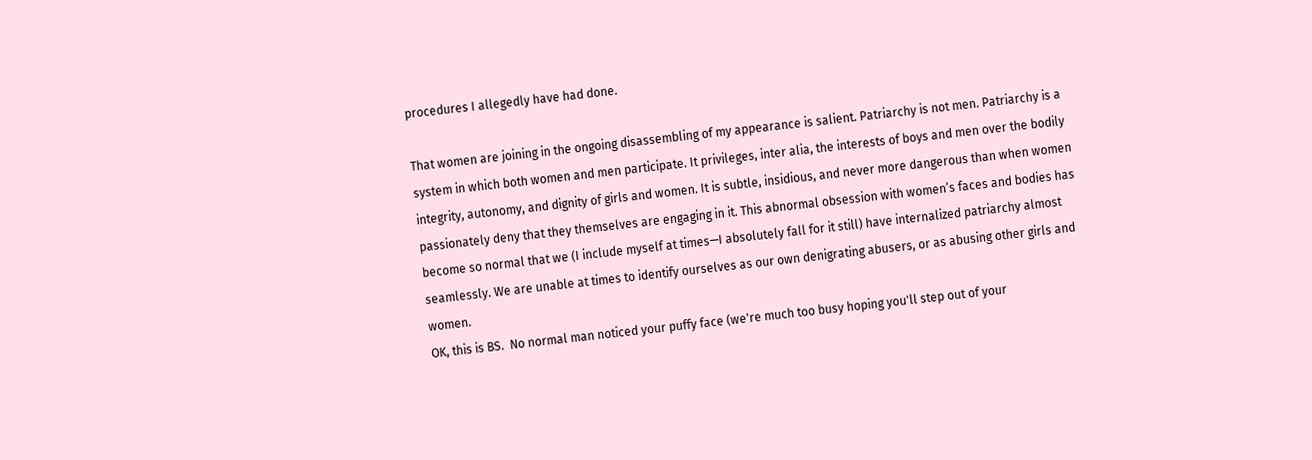procedures I allegedly have had done.

That women are joining in the ongoing disassembling of my appearance is salient. Patriarchy is not men. Patriarchy is a system in which both women and men participate. It privileges, inter alia, the interests of boys and men over the bodily integrity, autonomy, and dignity of girls and women. It is subtle, insidious, and never more dangerous than when women passionately deny that they themselves are engaging in it. This abnormal obsession with women’s faces and bodies has become so normal that we (I include myself at times—I absolutely fall for it still) have internalized patriarchy almost seamlessly. We are unable at times to identify ourselves as our own denigrating abusers, or as abusing other girls and women.
OK, this is BS.  No normal man noticed your puffy face (we're much too busy hoping you'll step out of your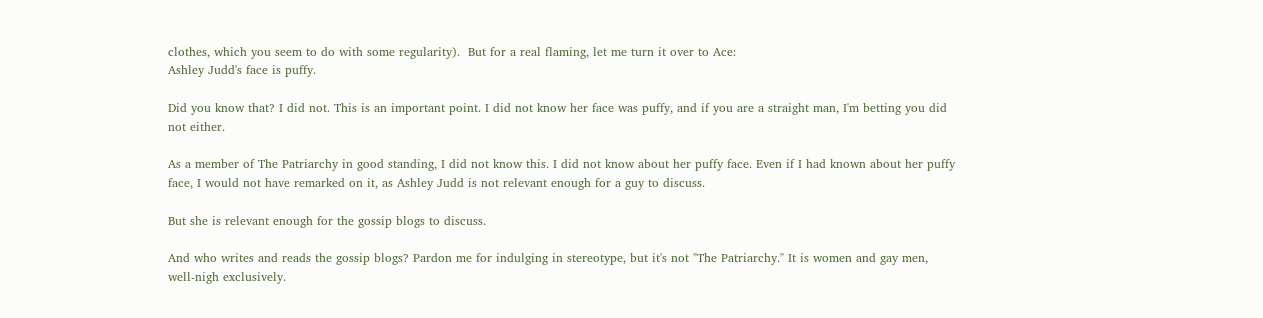clothes, which you seem to do with some regularity).  But for a real flaming, let me turn it over to Ace:
Ashley Judd's face is puffy.

Did you know that? I did not. This is an important point. I did not know her face was puffy, and if you are a straight man, I'm betting you did not either.

As a member of The Patriarchy in good standing, I did not know this. I did not know about her puffy face. Even if I had known about her puffy face, I would not have remarked on it, as Ashley Judd is not relevant enough for a guy to discuss.

But she is relevant enough for the gossip blogs to discuss.

And who writes and reads the gossip blogs? Pardon me for indulging in stereotype, but it's not "The Patriarchy." It is women and gay men, well-nigh exclusively.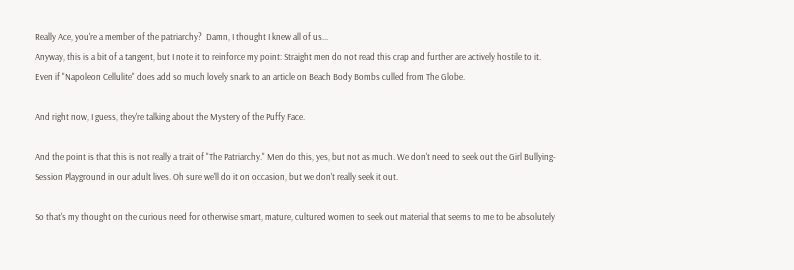Really Ace, you're a member of the patriarchy?  Damn, I thought I knew all of us...
Anyway, this is a bit of a tangent, but I note it to reinforce my point: Straight men do not read this crap and further are actively hostile to it. Even if "Napoleon Cellulite" does add so much lovely snark to an article on Beach Body Bombs culled from The Globe.

And right now, I guess, they're talking about the Mystery of the Puffy Face.

And the point is that this is not really a trait of "The Patriarchy." Men do this, yes, but not as much. We don't need to seek out the Girl Bullying-Session Playground in our adult lives. Oh sure we'll do it on occasion, but we don't really seek it out.

So that's my thought on the curious need for otherwise smart, mature, cultured women to seek out material that seems to me to be absolutely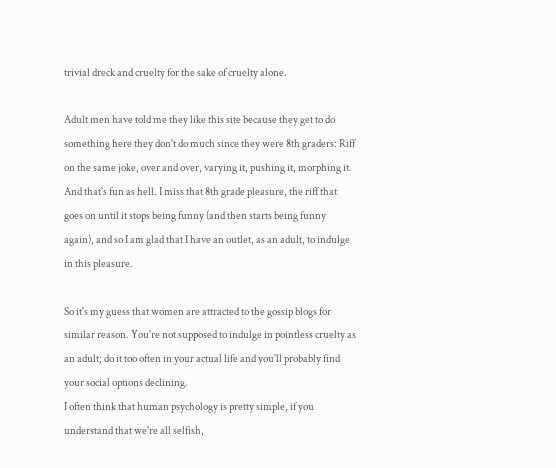trivial dreck and cruelty for the sake of cruelty alone.

Adult men have told me they like this site because they get to do something here they don't do much since they were 8th graders: Riff on the same joke, over and over, varying it, pushing it, morphing it. And that's fun as hell. I miss that 8th grade pleasure, the riff that goes on until it stops being funny (and then starts being funny again), and so I am glad that I have an outlet, as an adult, to indulge in this pleasure.

So it's my guess that women are attracted to the gossip blogs for similar reason. You're not supposed to indulge in pointless cruelty as an adult; do it too often in your actual life and you'll probably find your social options declining.
I often think that human psychology is pretty simple, if you understand that we're all selfish,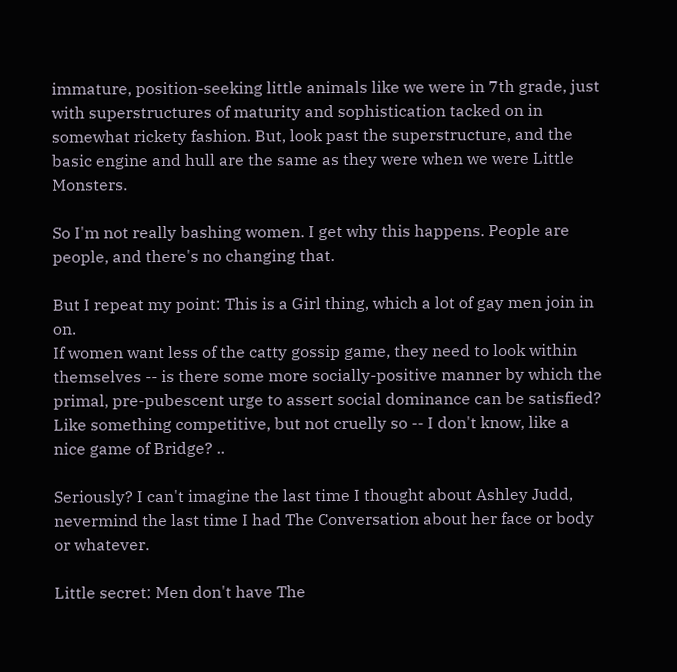immature, position-seeking little animals like we were in 7th grade, just with superstructures of maturity and sophistication tacked on in somewhat rickety fashion. But, look past the superstructure, and the basic engine and hull are the same as they were when we were Little Monsters.

So I'm not really bashing women. I get why this happens. People are people, and there's no changing that.

But I repeat my point: This is a Girl thing, which a lot of gay men join in on.
If women want less of the catty gossip game, they need to look within themselves -- is there some more socially-positive manner by which the primal, pre-pubescent urge to assert social dominance can be satisfied? Like something competitive, but not cruelly so -- I don't know, like a nice game of Bridge? ..

Seriously? I can't imagine the last time I thought about Ashley Judd, nevermind the last time I had The Conversation about her face or body or whatever.

Little secret: Men don't have The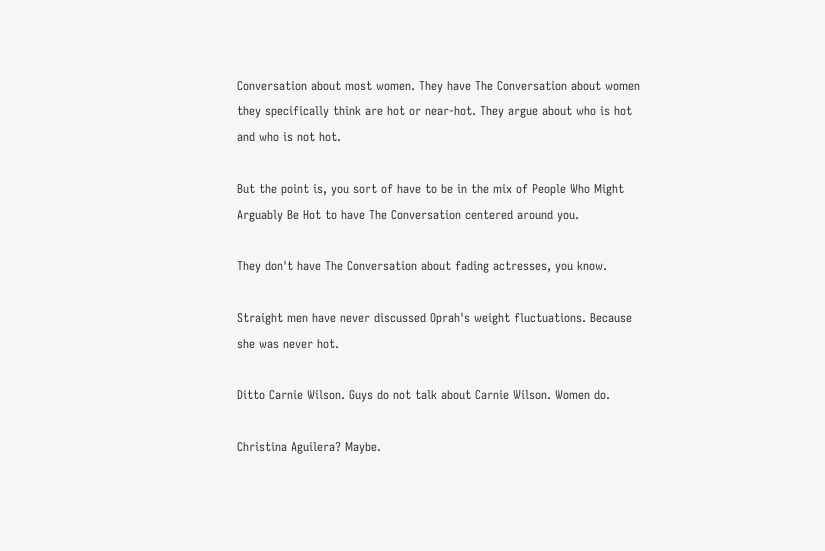Conversation about most women. They have The Conversation about women they specifically think are hot or near-hot. They argue about who is hot and who is not hot.

But the point is, you sort of have to be in the mix of People Who Might Arguably Be Hot to have The Conversation centered around you.

They don't have The Conversation about fading actresses, you know.

Straight men have never discussed Oprah's weight fluctuations. Because she was never hot.

Ditto Carnie Wilson. Guys do not talk about Carnie Wilson. Women do.

Christina Aguilera? Maybe.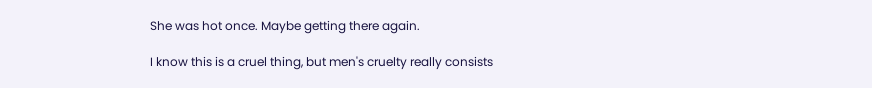She was hot once. Maybe getting there again.

I know this is a cruel thing, but men's cruelty really consists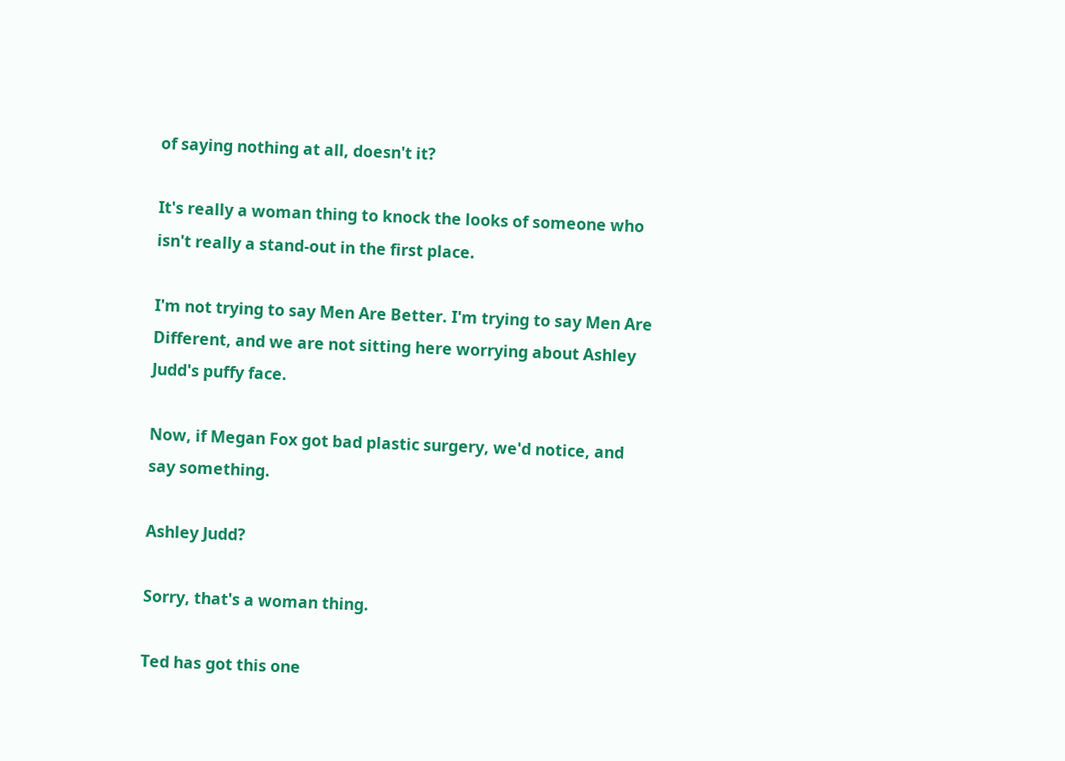of saying nothing at all, doesn't it?

It's really a woman thing to knock the looks of someone who isn't really a stand-out in the first place.

I'm not trying to say Men Are Better. I'm trying to say Men Are Different, and we are not sitting here worrying about Ashley Judd's puffy face.

Now, if Megan Fox got bad plastic surgery, we'd notice, and say something.

Ashley Judd?

Sorry, that's a woman thing.

Ted has got this one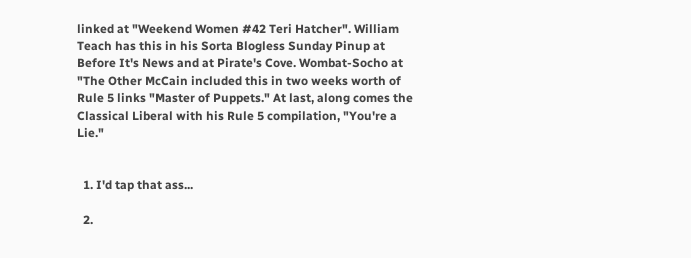linked at "Weekend Women #42 Teri Hatcher". William Teach has this in his Sorta Blogless Sunday Pinup at Before It's News and at Pirate's Cove. Wombat-Socho at "The Other McCain included this in two weeks worth of Rule 5 links "Master of Puppets." At last, along comes the Classical Liberal with his Rule 5 compilation, "You're a Lie."


  1. I'd tap that ass...

  2.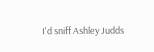I'd sniff Ashley Judds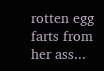rotten egg farts from her ass...